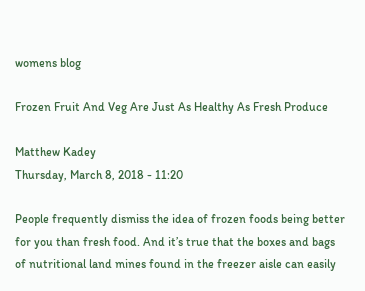womens blog

Frozen Fruit And Veg Are Just As Healthy As Fresh Produce

Matthew Kadey
Thursday, March 8, 2018 - 11:20

People frequently dismiss the idea of frozen foods being better for you than fresh food. And it’s true that the boxes and bags of nutritional land mines found in the freezer aisle can easily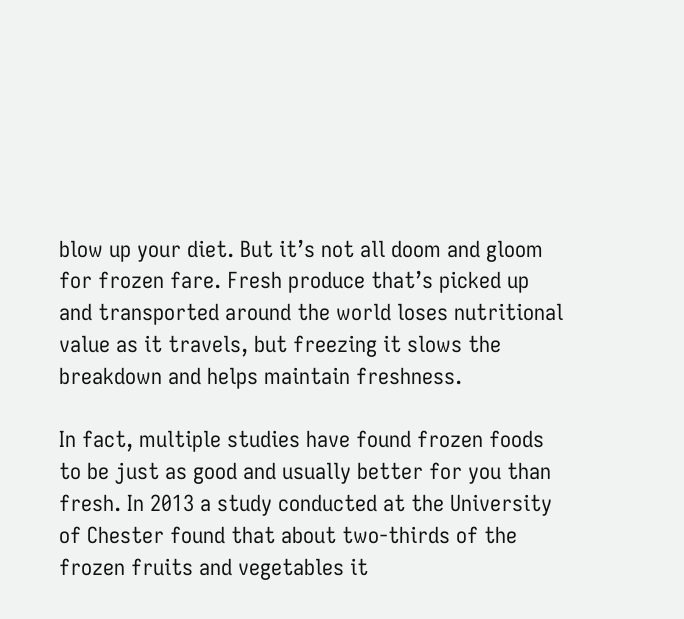blow up your diet. But it’s not all doom and gloom for frozen fare. Fresh produce that’s picked up and transported around the world loses nutritional value as it travels, but freezing it slows the breakdown and helps maintain freshness.

In fact, multiple studies have found frozen foods to be just as good and usually better for you than fresh. In 2013 a study conducted at the University of Chester found that about two-thirds of the frozen fruits and vegetables it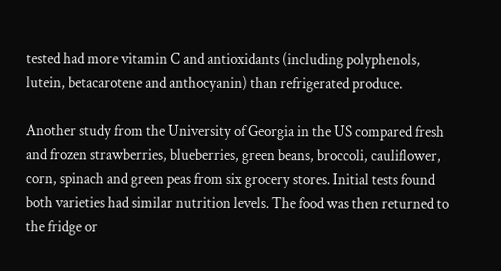tested had more vitamin C and antioxidants (including polyphenols, lutein, betacarotene and anthocyanin) than refrigerated produce.

Another study from the University of Georgia in the US compared fresh and frozen strawberries, blueberries, green beans, broccoli, cauliflower, corn, spinach and green peas from six grocery stores. Initial tests found both varieties had similar nutrition levels. The food was then returned to the fridge or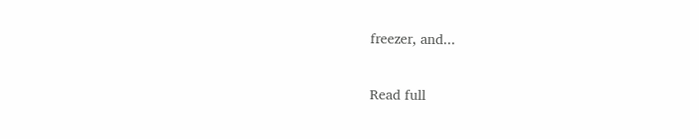freezer, and...

Read full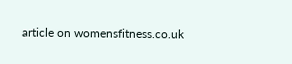article on womensfitness.co.uk